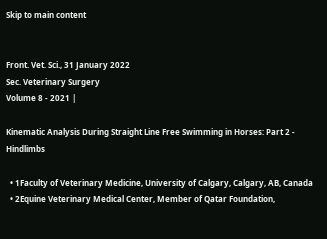Skip to main content


Front. Vet. Sci., 31 January 2022
Sec. Veterinary Surgery
Volume 8 - 2021 |

Kinematic Analysis During Straight Line Free Swimming in Horses: Part 2 - Hindlimbs

  • 1Faculty of Veterinary Medicine, University of Calgary, Calgary, AB, Canada
  • 2Equine Veterinary Medical Center, Member of Qatar Foundation,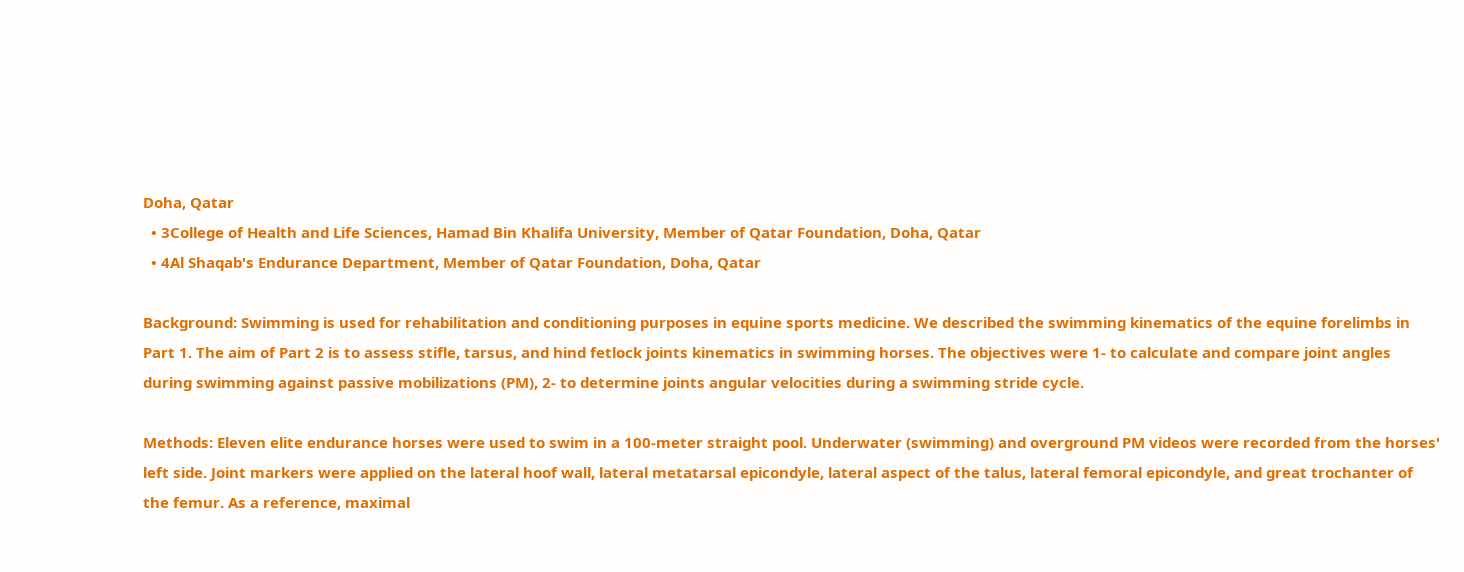Doha, Qatar
  • 3College of Health and Life Sciences, Hamad Bin Khalifa University, Member of Qatar Foundation, Doha, Qatar
  • 4Al Shaqab's Endurance Department, Member of Qatar Foundation, Doha, Qatar

Background: Swimming is used for rehabilitation and conditioning purposes in equine sports medicine. We described the swimming kinematics of the equine forelimbs in Part 1. The aim of Part 2 is to assess stifle, tarsus, and hind fetlock joints kinematics in swimming horses. The objectives were 1- to calculate and compare joint angles during swimming against passive mobilizations (PM), 2- to determine joints angular velocities during a swimming stride cycle.

Methods: Eleven elite endurance horses were used to swim in a 100-meter straight pool. Underwater (swimming) and overground PM videos were recorded from the horses' left side. Joint markers were applied on the lateral hoof wall, lateral metatarsal epicondyle, lateral aspect of the talus, lateral femoral epicondyle, and great trochanter of the femur. As a reference, maximal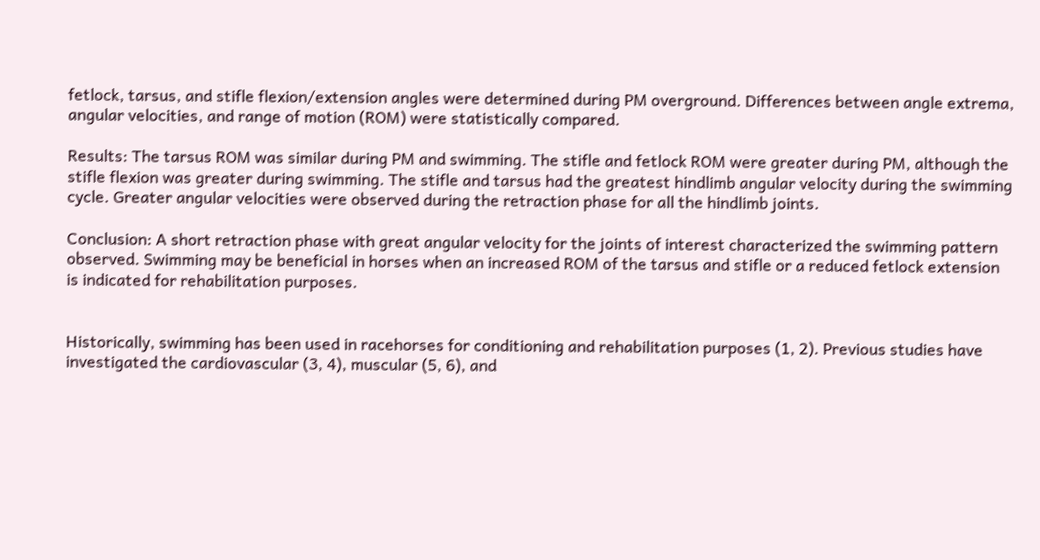fetlock, tarsus, and stifle flexion/extension angles were determined during PM overground. Differences between angle extrema, angular velocities, and range of motion (ROM) were statistically compared.

Results: The tarsus ROM was similar during PM and swimming. The stifle and fetlock ROM were greater during PM, although the stifle flexion was greater during swimming. The stifle and tarsus had the greatest hindlimb angular velocity during the swimming cycle. Greater angular velocities were observed during the retraction phase for all the hindlimb joints.

Conclusion: A short retraction phase with great angular velocity for the joints of interest characterized the swimming pattern observed. Swimming may be beneficial in horses when an increased ROM of the tarsus and stifle or a reduced fetlock extension is indicated for rehabilitation purposes.


Historically, swimming has been used in racehorses for conditioning and rehabilitation purposes (1, 2). Previous studies have investigated the cardiovascular (3, 4), muscular (5, 6), and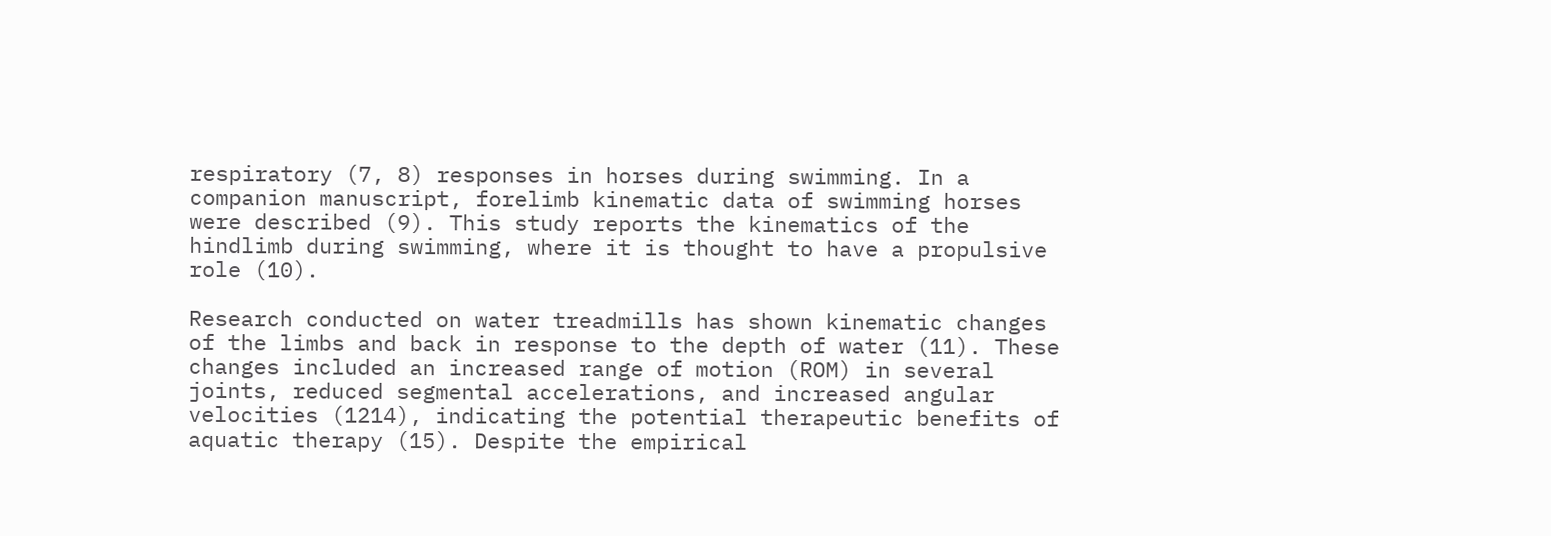respiratory (7, 8) responses in horses during swimming. In a companion manuscript, forelimb kinematic data of swimming horses were described (9). This study reports the kinematics of the hindlimb during swimming, where it is thought to have a propulsive role (10).

Research conducted on water treadmills has shown kinematic changes of the limbs and back in response to the depth of water (11). These changes included an increased range of motion (ROM) in several joints, reduced segmental accelerations, and increased angular velocities (1214), indicating the potential therapeutic benefits of aquatic therapy (15). Despite the empirical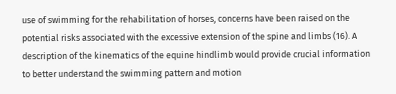use of swimming for the rehabilitation of horses, concerns have been raised on the potential risks associated with the excessive extension of the spine and limbs (16). A description of the kinematics of the equine hindlimb would provide crucial information to better understand the swimming pattern and motion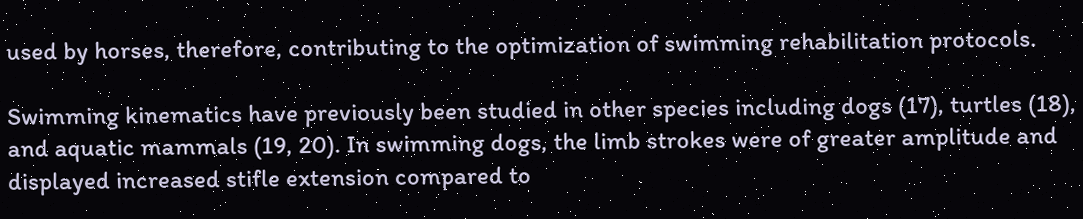used by horses, therefore, contributing to the optimization of swimming rehabilitation protocols.

Swimming kinematics have previously been studied in other species including dogs (17), turtles (18), and aquatic mammals (19, 20). In swimming dogs, the limb strokes were of greater amplitude and displayed increased stifle extension compared to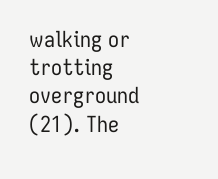walking or trotting overground (21). The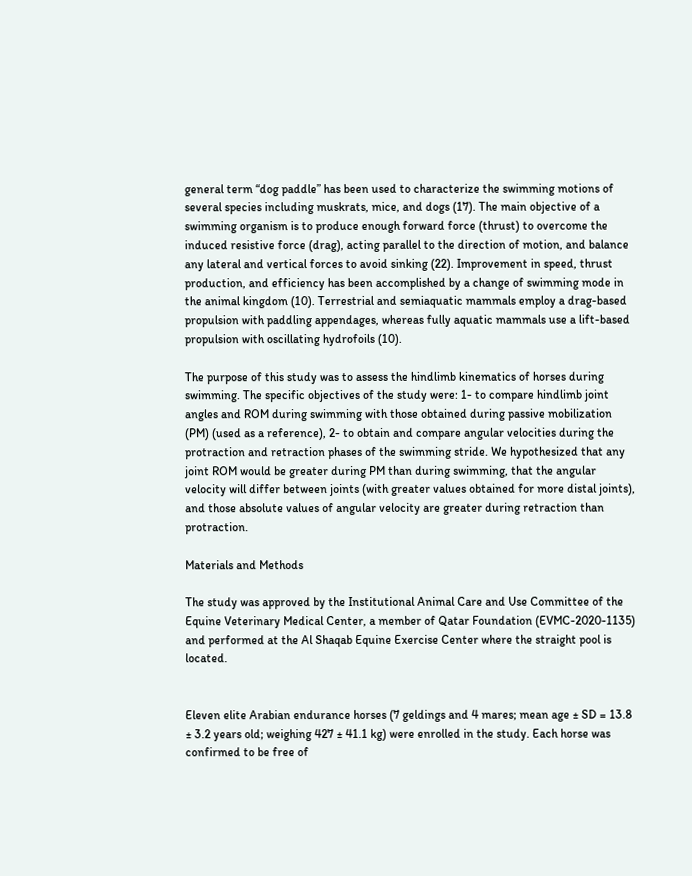general term “dog paddle” has been used to characterize the swimming motions of several species including muskrats, mice, and dogs (17). The main objective of a swimming organism is to produce enough forward force (thrust) to overcome the induced resistive force (drag), acting parallel to the direction of motion, and balance any lateral and vertical forces to avoid sinking (22). Improvement in speed, thrust production, and efficiency has been accomplished by a change of swimming mode in the animal kingdom (10). Terrestrial and semiaquatic mammals employ a drag-based propulsion with paddling appendages, whereas fully aquatic mammals use a lift-based propulsion with oscillating hydrofoils (10).

The purpose of this study was to assess the hindlimb kinematics of horses during swimming. The specific objectives of the study were: 1- to compare hindlimb joint angles and ROM during swimming with those obtained during passive mobilization (PM) (used as a reference), 2- to obtain and compare angular velocities during the protraction and retraction phases of the swimming stride. We hypothesized that any joint ROM would be greater during PM than during swimming, that the angular velocity will differ between joints (with greater values obtained for more distal joints), and those absolute values of angular velocity are greater during retraction than protraction.

Materials and Methods

The study was approved by the Institutional Animal Care and Use Committee of the Equine Veterinary Medical Center, a member of Qatar Foundation (EVMC-2020-1135) and performed at the Al Shaqab Equine Exercise Center where the straight pool is located.


Eleven elite Arabian endurance horses (7 geldings and 4 mares; mean age ± SD = 13.8 ± 3.2 years old; weighing 427 ± 41.1 kg) were enrolled in the study. Each horse was confirmed to be free of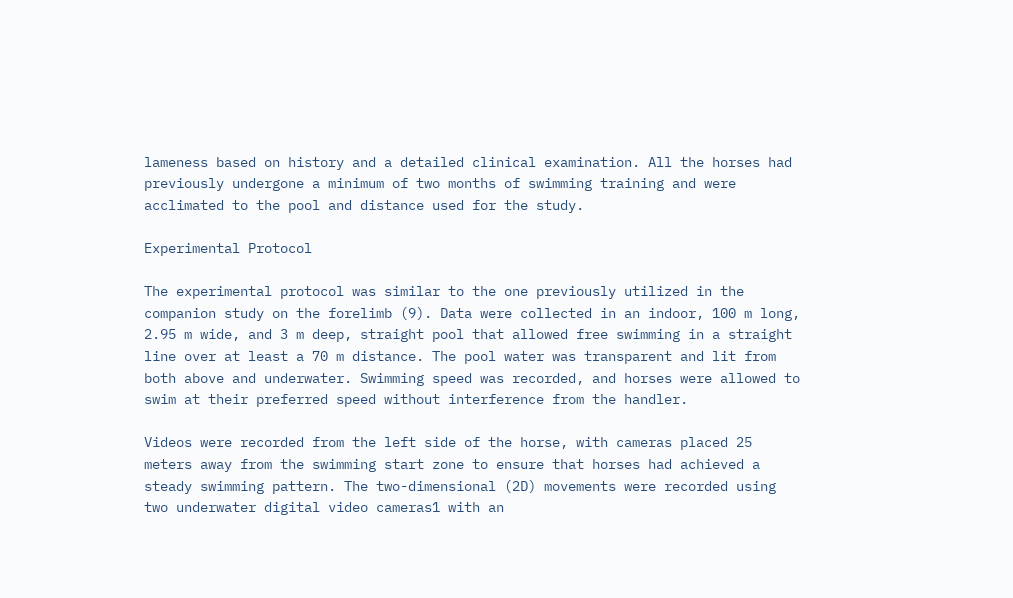lameness based on history and a detailed clinical examination. All the horses had previously undergone a minimum of two months of swimming training and were acclimated to the pool and distance used for the study.

Experimental Protocol

The experimental protocol was similar to the one previously utilized in the companion study on the forelimb (9). Data were collected in an indoor, 100 m long, 2.95 m wide, and 3 m deep, straight pool that allowed free swimming in a straight line over at least a 70 m distance. The pool water was transparent and lit from both above and underwater. Swimming speed was recorded, and horses were allowed to swim at their preferred speed without interference from the handler.

Videos were recorded from the left side of the horse, with cameras placed 25 meters away from the swimming start zone to ensure that horses had achieved a steady swimming pattern. The two-dimensional (2D) movements were recorded using two underwater digital video cameras1 with an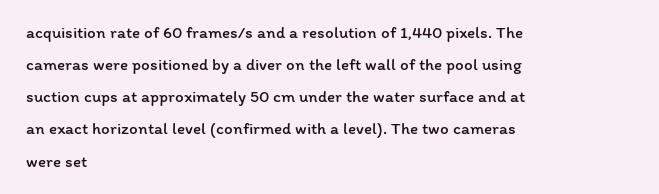acquisition rate of 60 frames/s and a resolution of 1,440 pixels. The cameras were positioned by a diver on the left wall of the pool using suction cups at approximately 50 cm under the water surface and at an exact horizontal level (confirmed with a level). The two cameras were set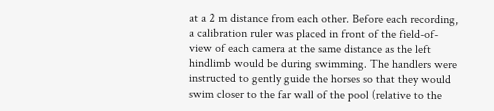at a 2 m distance from each other. Before each recording, a calibration ruler was placed in front of the field-of-view of each camera at the same distance as the left hindlimb would be during swimming. The handlers were instructed to gently guide the horses so that they would swim closer to the far wall of the pool (relative to the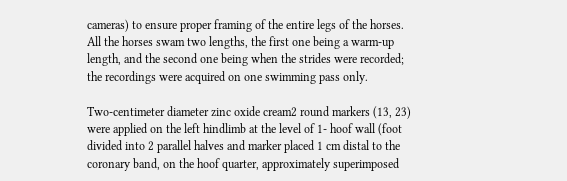cameras) to ensure proper framing of the entire legs of the horses. All the horses swam two lengths, the first one being a warm-up length, and the second one being when the strides were recorded; the recordings were acquired on one swimming pass only.

Two-centimeter diameter zinc oxide cream2 round markers (13, 23) were applied on the left hindlimb at the level of 1- hoof wall (foot divided into 2 parallel halves and marker placed 1 cm distal to the coronary band, on the hoof quarter, approximately superimposed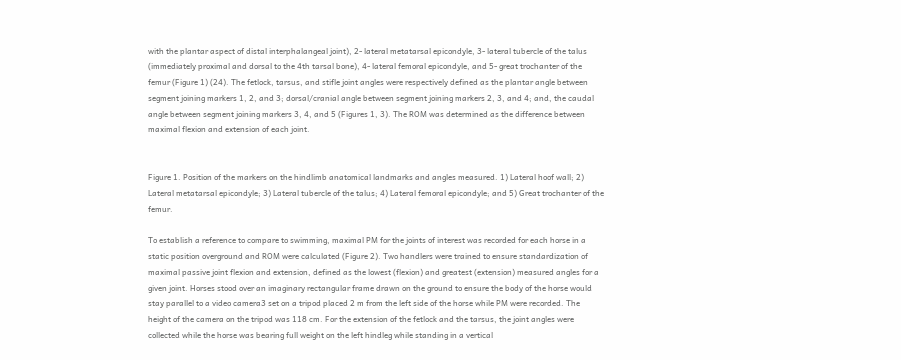with the plantar aspect of distal interphalangeal joint), 2- lateral metatarsal epicondyle, 3- lateral tubercle of the talus (immediately proximal and dorsal to the 4th tarsal bone), 4- lateral femoral epicondyle, and 5- great trochanter of the femur (Figure 1) (24). The fetlock, tarsus, and stifle joint angles were respectively defined as the plantar angle between segment joining markers 1, 2, and 3; dorsal/cranial angle between segment joining markers 2, 3, and 4; and, the caudal angle between segment joining markers 3, 4, and 5 (Figures 1, 3). The ROM was determined as the difference between maximal flexion and extension of each joint.


Figure 1. Position of the markers on the hindlimb anatomical landmarks and angles measured. 1) Lateral hoof wall; 2) Lateral metatarsal epicondyle; 3) Lateral tubercle of the talus; 4) Lateral femoral epicondyle; and 5) Great trochanter of the femur.

To establish a reference to compare to swimming, maximal PM for the joints of interest was recorded for each horse in a static position overground and ROM were calculated (Figure 2). Two handlers were trained to ensure standardization of maximal passive joint flexion and extension, defined as the lowest (flexion) and greatest (extension) measured angles for a given joint. Horses stood over an imaginary rectangular frame drawn on the ground to ensure the body of the horse would stay parallel to a video camera3 set on a tripod placed 2 m from the left side of the horse while PM were recorded. The height of the camera on the tripod was 118 cm. For the extension of the fetlock and the tarsus, the joint angles were collected while the horse was bearing full weight on the left hindleg while standing in a vertical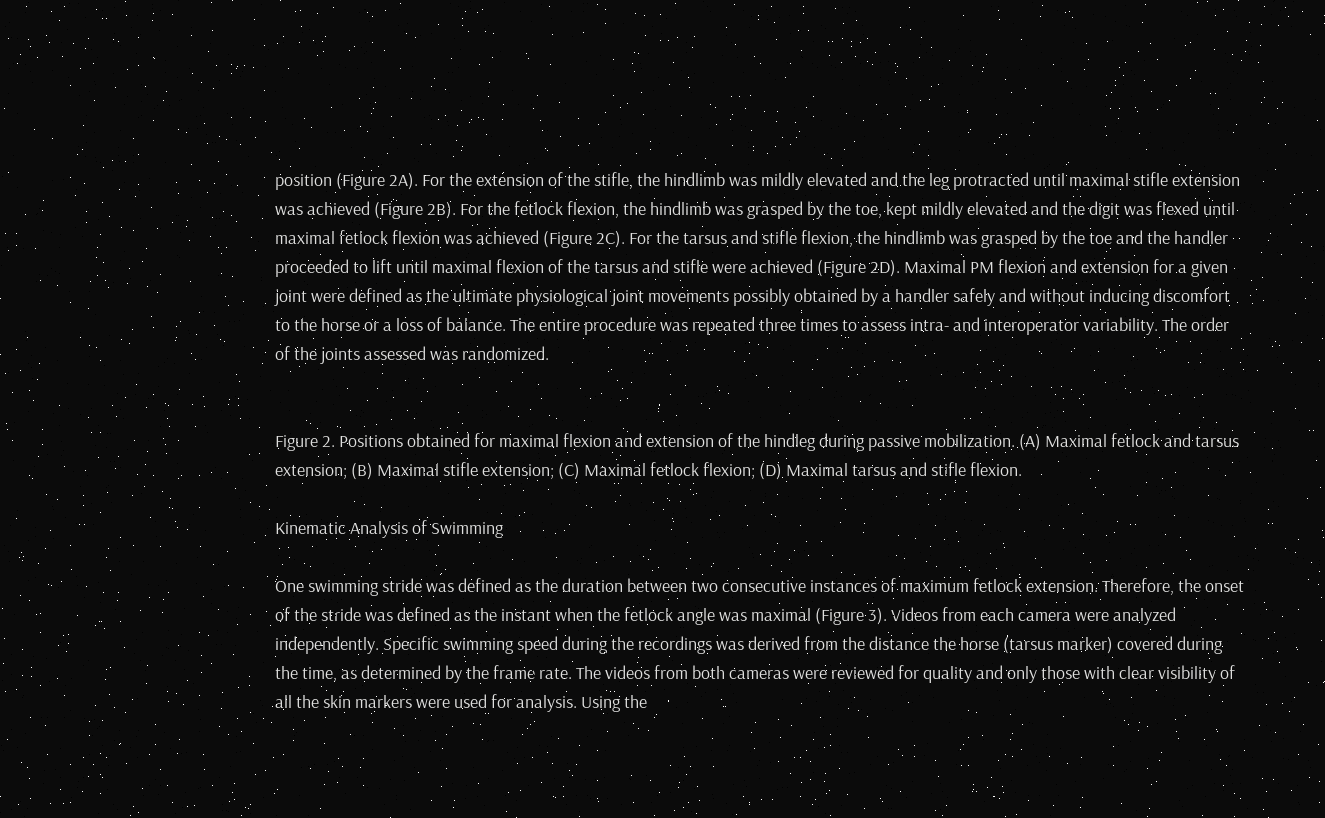position (Figure 2A). For the extension of the stifle, the hindlimb was mildly elevated and the leg protracted until maximal stifle extension was achieved (Figure 2B). For the fetlock flexion, the hindlimb was grasped by the toe, kept mildly elevated and the digit was flexed until maximal fetlock flexion was achieved (Figure 2C). For the tarsus and stifle flexion, the hindlimb was grasped by the toe and the handler proceeded to lift until maximal flexion of the tarsus and stifle were achieved (Figure 2D). Maximal PM flexion and extension for a given joint were defined as the ultimate physiological joint movements possibly obtained by a handler safely and without inducing discomfort to the horse or a loss of balance. The entire procedure was repeated three times to assess intra- and interoperator variability. The order of the joints assessed was randomized.


Figure 2. Positions obtained for maximal flexion and extension of the hindleg during passive mobilization. (A) Maximal fetlock and tarsus extension; (B) Maximal stifle extension; (C) Maximal fetlock flexion; (D) Maximal tarsus and stifle flexion.

Kinematic Analysis of Swimming

One swimming stride was defined as the duration between two consecutive instances of maximum fetlock extension. Therefore, the onset of the stride was defined as the instant when the fetlock angle was maximal (Figure 3). Videos from each camera were analyzed independently. Specific swimming speed during the recordings was derived from the distance the horse (tarsus marker) covered during the time, as determined by the frame rate. The videos from both cameras were reviewed for quality and only those with clear visibility of all the skin markers were used for analysis. Using the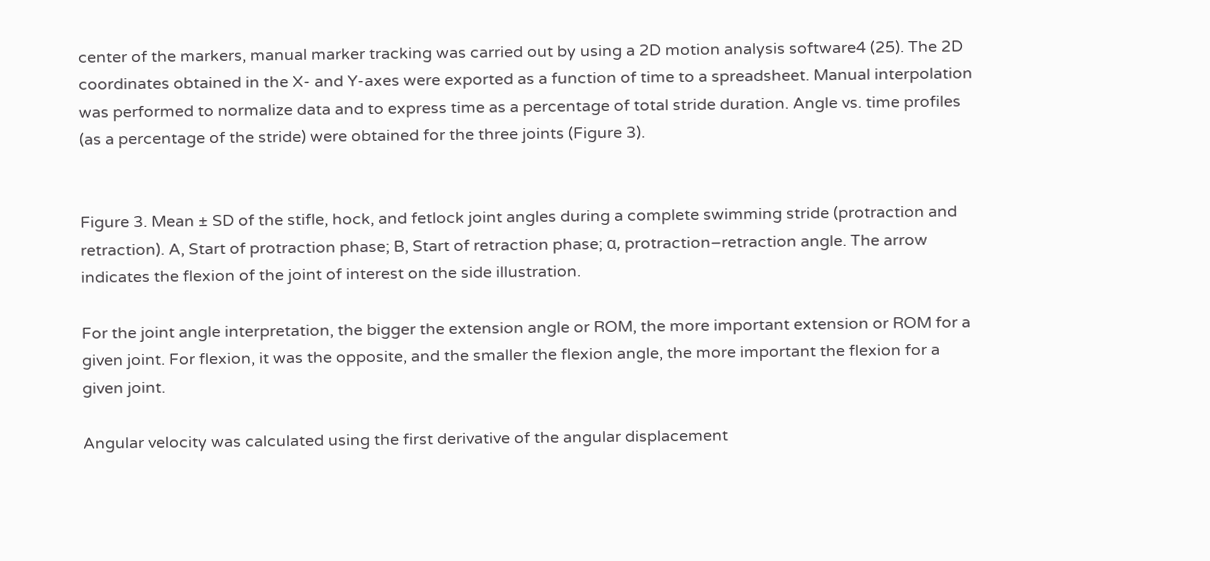center of the markers, manual marker tracking was carried out by using a 2D motion analysis software4 (25). The 2D coordinates obtained in the X- and Y-axes were exported as a function of time to a spreadsheet. Manual interpolation was performed to normalize data and to express time as a percentage of total stride duration. Angle vs. time profiles (as a percentage of the stride) were obtained for the three joints (Figure 3).


Figure 3. Mean ± SD of the stifle, hock, and fetlock joint angles during a complete swimming stride (protraction and retraction). A, Start of protraction phase; B, Start of retraction phase; α, protraction–retraction angle. The arrow indicates the flexion of the joint of interest on the side illustration.

For the joint angle interpretation, the bigger the extension angle or ROM, the more important extension or ROM for a given joint. For flexion, it was the opposite, and the smaller the flexion angle, the more important the flexion for a given joint.

Angular velocity was calculated using the first derivative of the angular displacement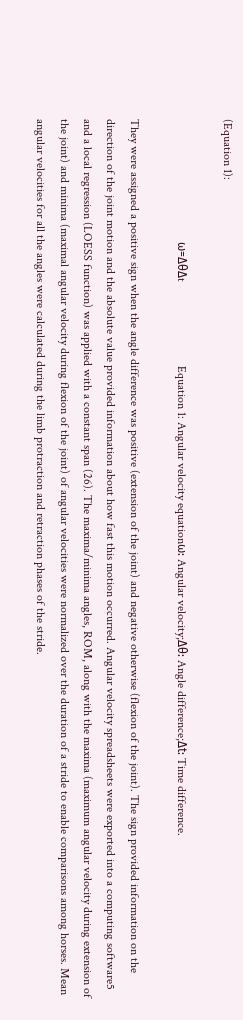(Equation 1):

                                         ω=ΔθΔt                            Equation 1: Angular velocity equationω: Angular velocity;Δθ: Angle difference;Δt: Time difference.

They were assigned a positive sign when the angle difference was positive (extension of the joint) and negative otherwise (flexion of the joint). The sign provided information on the direction of the joint motion and the absolute value provided information about how fast this motion occurred. Angular velocity spreadsheets were exported into a computing software5 and a local regression (LOESS function) was applied with a constant span (26). The maxima/minima angles, ROM, along with the maxima (maximum angular velocity during extension of the joint) and minima (maximal angular velocity during flexion of the joint) of angular velocities were normalized over the duration of a stride to enable comparisons among horses. Mean angular velocities for all the angles were calculated during the limb protraction and retraction phases of the stride.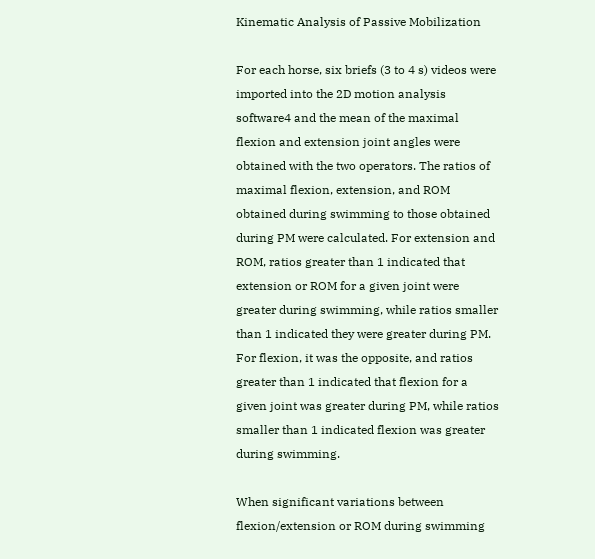Kinematic Analysis of Passive Mobilization

For each horse, six briefs (3 to 4 s) videos were imported into the 2D motion analysis software4 and the mean of the maximal flexion and extension joint angles were obtained with the two operators. The ratios of maximal flexion, extension, and ROM obtained during swimming to those obtained during PM were calculated. For extension and ROM, ratios greater than 1 indicated that extension or ROM for a given joint were greater during swimming, while ratios smaller than 1 indicated they were greater during PM. For flexion, it was the opposite, and ratios greater than 1 indicated that flexion for a given joint was greater during PM, while ratios smaller than 1 indicated flexion was greater during swimming.

When significant variations between flexion/extension or ROM during swimming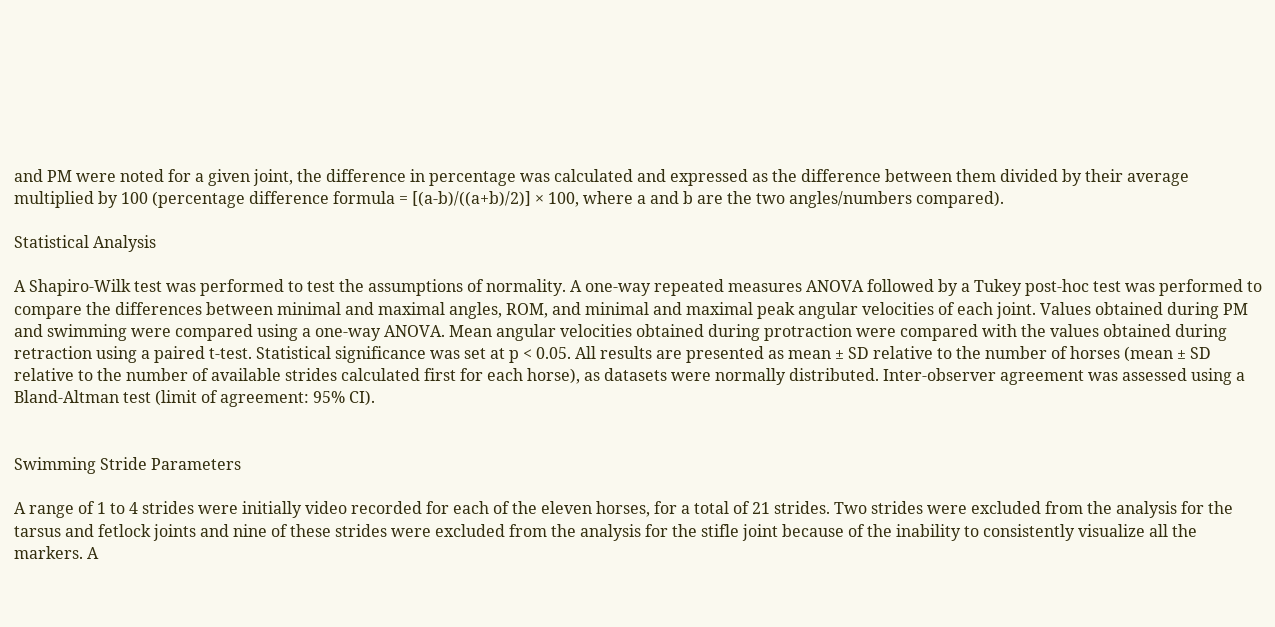and PM were noted for a given joint, the difference in percentage was calculated and expressed as the difference between them divided by their average multiplied by 100 (percentage difference formula = [(a-b)/((a+b)/2)] × 100, where a and b are the two angles/numbers compared).

Statistical Analysis

A Shapiro-Wilk test was performed to test the assumptions of normality. A one-way repeated measures ANOVA followed by a Tukey post-hoc test was performed to compare the differences between minimal and maximal angles, ROM, and minimal and maximal peak angular velocities of each joint. Values obtained during PM and swimming were compared using a one-way ANOVA. Mean angular velocities obtained during protraction were compared with the values obtained during retraction using a paired t-test. Statistical significance was set at p < 0.05. All results are presented as mean ± SD relative to the number of horses (mean ± SD relative to the number of available strides calculated first for each horse), as datasets were normally distributed. Inter-observer agreement was assessed using a Bland-Altman test (limit of agreement: 95% CI).


Swimming Stride Parameters

A range of 1 to 4 strides were initially video recorded for each of the eleven horses, for a total of 21 strides. Two strides were excluded from the analysis for the tarsus and fetlock joints and nine of these strides were excluded from the analysis for the stifle joint because of the inability to consistently visualize all the markers. A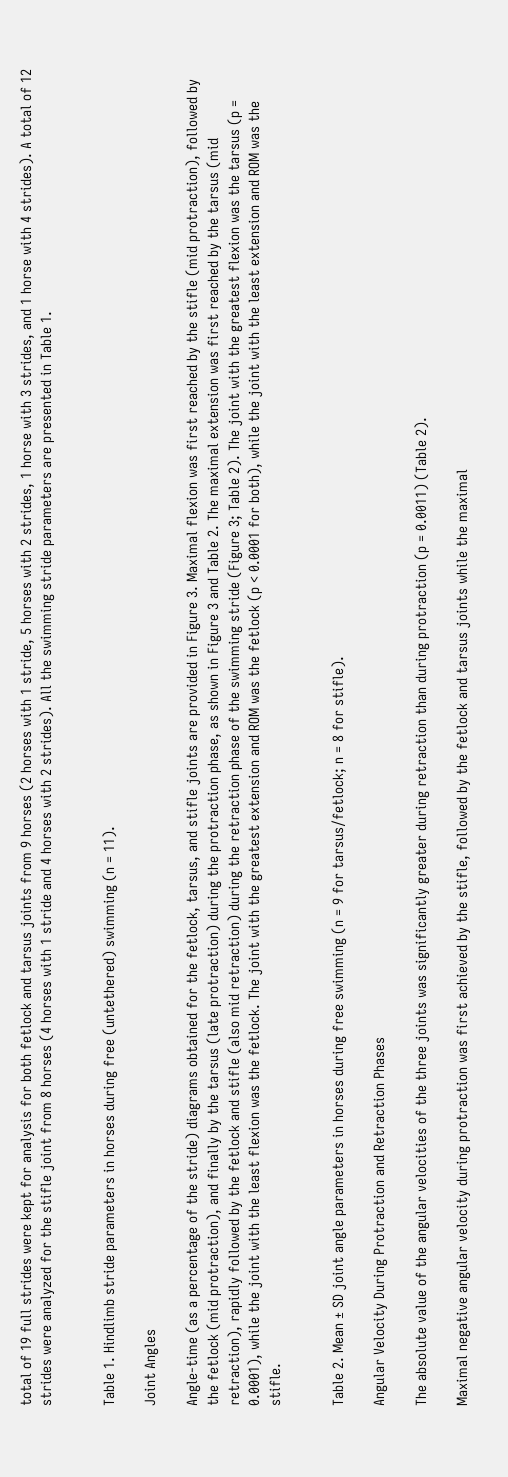total of 19 full strides were kept for analysis for both fetlock and tarsus joints from 9 horses (2 horses with 1 stride, 5 horses with 2 strides, 1 horse with 3 strides, and 1 horse with 4 strides). A total of 12 strides were analyzed for the stifle joint from 8 horses (4 horses with 1 stride and 4 horses with 2 strides). All the swimming stride parameters are presented in Table 1.


Table 1. Hindlimb stride parameters in horses during free (untethered) swimming (n = 11).

Joint Angles

Angle-time (as a percentage of the stride) diagrams obtained for the fetlock, tarsus, and stifle joints are provided in Figure 3. Maximal flexion was first reached by the stifle (mid protraction), followed by the fetlock (mid protraction), and finally by the tarsus (late protraction) during the protraction phase, as shown in Figure 3 and Table 2. The maximal extension was first reached by the tarsus (mid retraction), rapidly followed by the fetlock and stifle (also mid retraction) during the retraction phase of the swimming stride (Figure 3; Table 2). The joint with the greatest flexion was the tarsus (p = 0.0001), while the joint with the least flexion was the fetlock. The joint with the greatest extension and ROM was the fetlock (p < 0.0001 for both), while the joint with the least extension and ROM was the stifle.


Table 2. Mean ± SD joint angle parameters in horses during free swimming (n = 9 for tarsus/fetlock; n = 8 for stifle).

Angular Velocity During Protraction and Retraction Phases

The absolute value of the angular velocities of the three joints was significantly greater during retraction than during protraction (p = 0.0011) (Table 2).

Maximal negative angular velocity during protraction was first achieved by the stifle, followed by the fetlock and tarsus joints while the maximal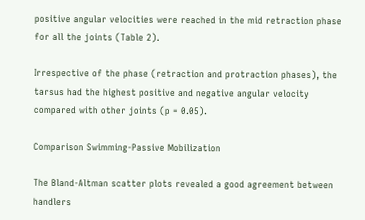positive angular velocities were reached in the mid retraction phase for all the joints (Table 2).

Irrespective of the phase (retraction and protraction phases), the tarsus had the highest positive and negative angular velocity compared with other joints (p = 0.05).

Comparison Swimming-Passive Mobilization

The Bland-Altman scatter plots revealed a good agreement between handlers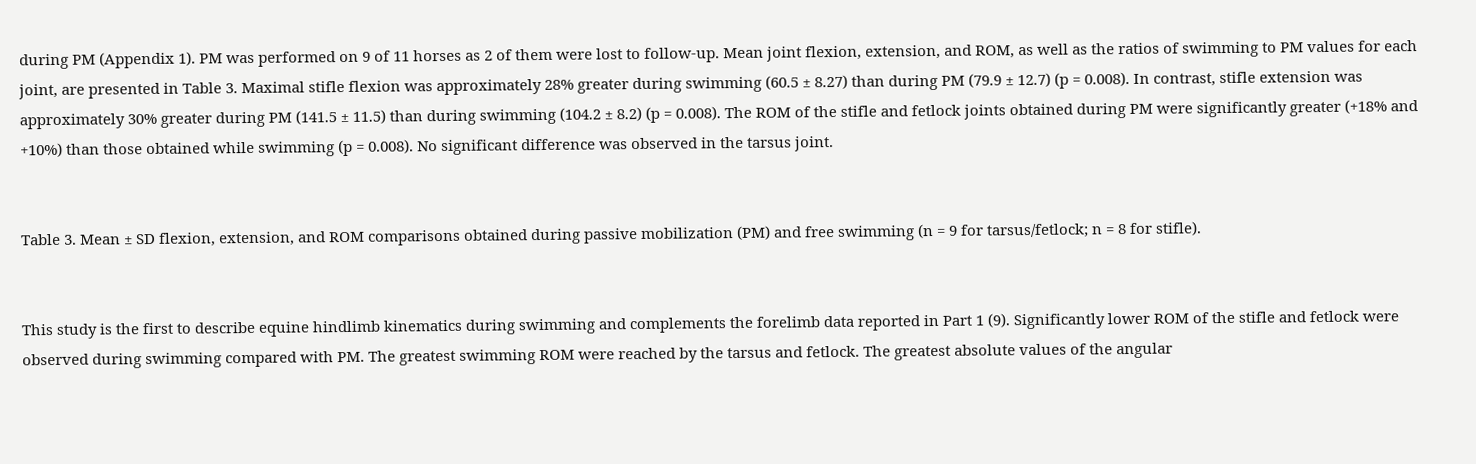during PM (Appendix 1). PM was performed on 9 of 11 horses as 2 of them were lost to follow-up. Mean joint flexion, extension, and ROM, as well as the ratios of swimming to PM values for each joint, are presented in Table 3. Maximal stifle flexion was approximately 28% greater during swimming (60.5 ± 8.27) than during PM (79.9 ± 12.7) (p = 0.008). In contrast, stifle extension was approximately 30% greater during PM (141.5 ± 11.5) than during swimming (104.2 ± 8.2) (p = 0.008). The ROM of the stifle and fetlock joints obtained during PM were significantly greater (+18% and +10%) than those obtained while swimming (p = 0.008). No significant difference was observed in the tarsus joint.


Table 3. Mean ± SD flexion, extension, and ROM comparisons obtained during passive mobilization (PM) and free swimming (n = 9 for tarsus/fetlock; n = 8 for stifle).


This study is the first to describe equine hindlimb kinematics during swimming and complements the forelimb data reported in Part 1 (9). Significantly lower ROM of the stifle and fetlock were observed during swimming compared with PM. The greatest swimming ROM were reached by the tarsus and fetlock. The greatest absolute values of the angular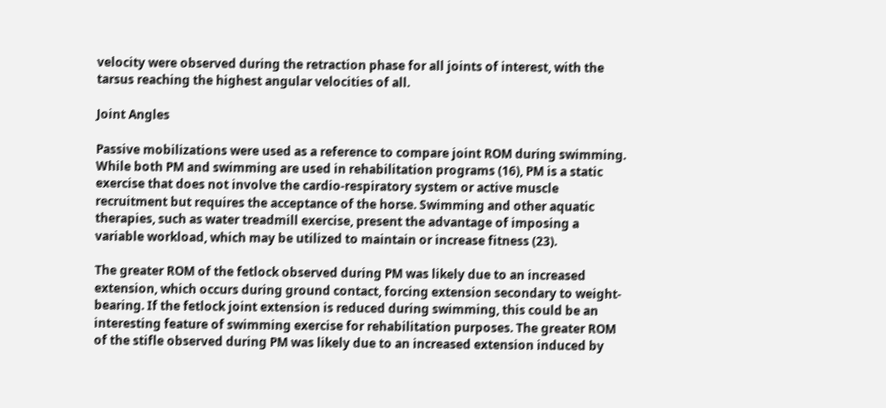velocity were observed during the retraction phase for all joints of interest, with the tarsus reaching the highest angular velocities of all.

Joint Angles

Passive mobilizations were used as a reference to compare joint ROM during swimming. While both PM and swimming are used in rehabilitation programs (16), PM is a static exercise that does not involve the cardio-respiratory system or active muscle recruitment but requires the acceptance of the horse. Swimming and other aquatic therapies, such as water treadmill exercise, present the advantage of imposing a variable workload, which may be utilized to maintain or increase fitness (23).

The greater ROM of the fetlock observed during PM was likely due to an increased extension, which occurs during ground contact, forcing extension secondary to weight-bearing. If the fetlock joint extension is reduced during swimming, this could be an interesting feature of swimming exercise for rehabilitation purposes. The greater ROM of the stifle observed during PM was likely due to an increased extension induced by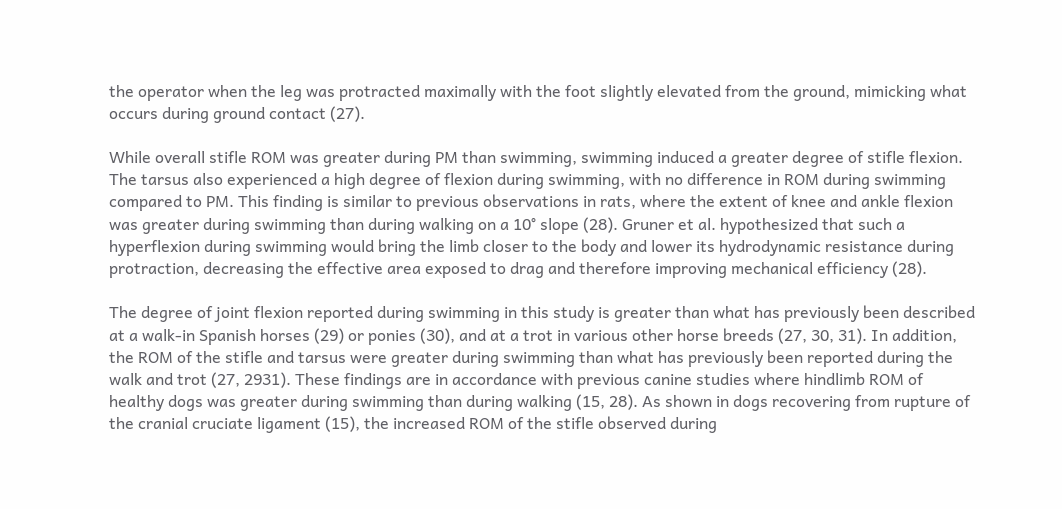the operator when the leg was protracted maximally with the foot slightly elevated from the ground, mimicking what occurs during ground contact (27).

While overall stifle ROM was greater during PM than swimming, swimming induced a greater degree of stifle flexion. The tarsus also experienced a high degree of flexion during swimming, with no difference in ROM during swimming compared to PM. This finding is similar to previous observations in rats, where the extent of knee and ankle flexion was greater during swimming than during walking on a 10° slope (28). Gruner et al. hypothesized that such a hyperflexion during swimming would bring the limb closer to the body and lower its hydrodynamic resistance during protraction, decreasing the effective area exposed to drag and therefore improving mechanical efficiency (28).

The degree of joint flexion reported during swimming in this study is greater than what has previously been described at a walk-in Spanish horses (29) or ponies (30), and at a trot in various other horse breeds (27, 30, 31). In addition, the ROM of the stifle and tarsus were greater during swimming than what has previously been reported during the walk and trot (27, 2931). These findings are in accordance with previous canine studies where hindlimb ROM of healthy dogs was greater during swimming than during walking (15, 28). As shown in dogs recovering from rupture of the cranial cruciate ligament (15), the increased ROM of the stifle observed during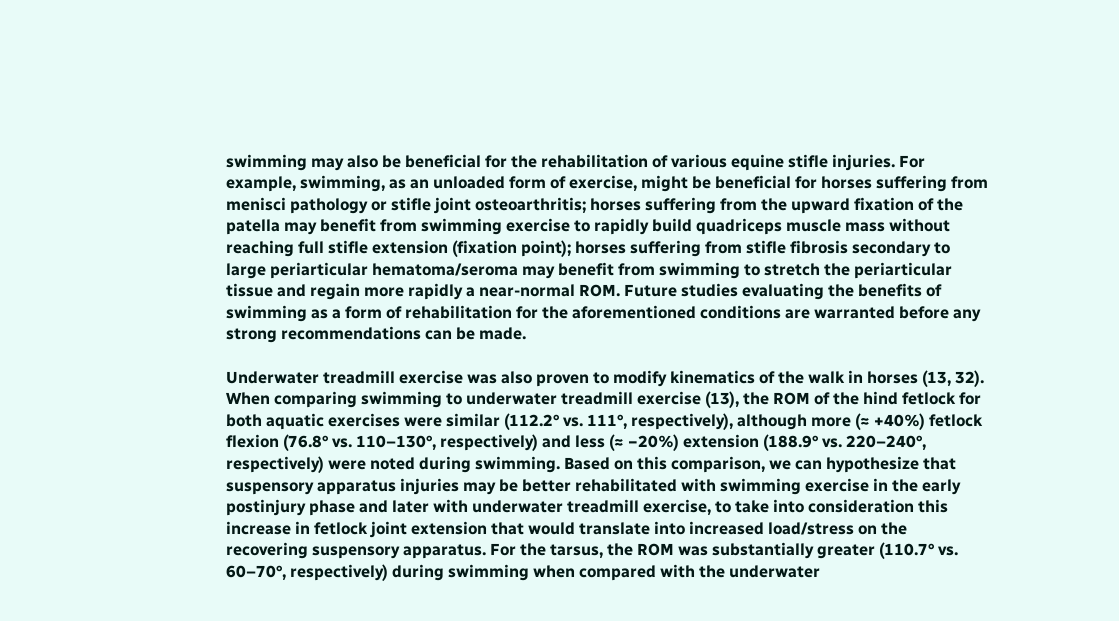swimming may also be beneficial for the rehabilitation of various equine stifle injuries. For example, swimming, as an unloaded form of exercise, might be beneficial for horses suffering from menisci pathology or stifle joint osteoarthritis; horses suffering from the upward fixation of the patella may benefit from swimming exercise to rapidly build quadriceps muscle mass without reaching full stifle extension (fixation point); horses suffering from stifle fibrosis secondary to large periarticular hematoma/seroma may benefit from swimming to stretch the periarticular tissue and regain more rapidly a near-normal ROM. Future studies evaluating the benefits of swimming as a form of rehabilitation for the aforementioned conditions are warranted before any strong recommendations can be made.

Underwater treadmill exercise was also proven to modify kinematics of the walk in horses (13, 32). When comparing swimming to underwater treadmill exercise (13), the ROM of the hind fetlock for both aquatic exercises were similar (112.2° vs. 111°, respectively), although more (≈ +40%) fetlock flexion (76.8° vs. 110–130°, respectively) and less (≈ −20%) extension (188.9° vs. 220–240°, respectively) were noted during swimming. Based on this comparison, we can hypothesize that suspensory apparatus injuries may be better rehabilitated with swimming exercise in the early postinjury phase and later with underwater treadmill exercise, to take into consideration this increase in fetlock joint extension that would translate into increased load/stress on the recovering suspensory apparatus. For the tarsus, the ROM was substantially greater (110.7° vs. 60–70°, respectively) during swimming when compared with the underwater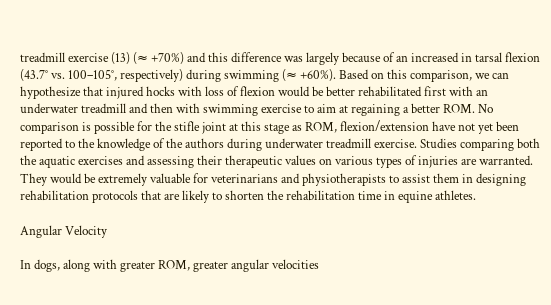treadmill exercise (13) (≈ +70%) and this difference was largely because of an increased in tarsal flexion (43.7° vs. 100–105°, respectively) during swimming (≈ +60%). Based on this comparison, we can hypothesize that injured hocks with loss of flexion would be better rehabilitated first with an underwater treadmill and then with swimming exercise to aim at regaining a better ROM. No comparison is possible for the stifle joint at this stage as ROM, flexion/extension have not yet been reported to the knowledge of the authors during underwater treadmill exercise. Studies comparing both the aquatic exercises and assessing their therapeutic values on various types of injuries are warranted. They would be extremely valuable for veterinarians and physiotherapists to assist them in designing rehabilitation protocols that are likely to shorten the rehabilitation time in equine athletes.

Angular Velocity

In dogs, along with greater ROM, greater angular velocities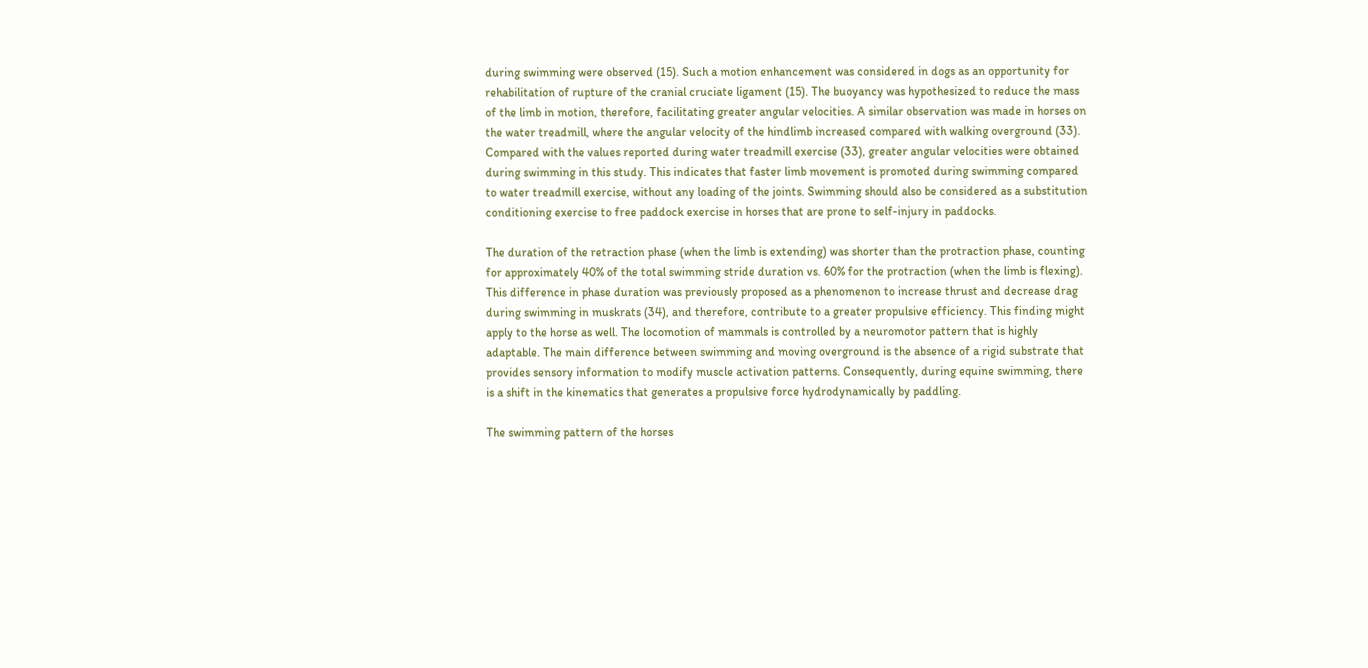during swimming were observed (15). Such a motion enhancement was considered in dogs as an opportunity for rehabilitation of rupture of the cranial cruciate ligament (15). The buoyancy was hypothesized to reduce the mass of the limb in motion, therefore, facilitating greater angular velocities. A similar observation was made in horses on the water treadmill, where the angular velocity of the hindlimb increased compared with walking overground (33). Compared with the values reported during water treadmill exercise (33), greater angular velocities were obtained during swimming in this study. This indicates that faster limb movement is promoted during swimming compared to water treadmill exercise, without any loading of the joints. Swimming should also be considered as a substitution conditioning exercise to free paddock exercise in horses that are prone to self-injury in paddocks.

The duration of the retraction phase (when the limb is extending) was shorter than the protraction phase, counting for approximately 40% of the total swimming stride duration vs. 60% for the protraction (when the limb is flexing). This difference in phase duration was previously proposed as a phenomenon to increase thrust and decrease drag during swimming in muskrats (34), and therefore, contribute to a greater propulsive efficiency. This finding might apply to the horse as well. The locomotion of mammals is controlled by a neuromotor pattern that is highly adaptable. The main difference between swimming and moving overground is the absence of a rigid substrate that provides sensory information to modify muscle activation patterns. Consequently, during equine swimming, there is a shift in the kinematics that generates a propulsive force hydrodynamically by paddling.

The swimming pattern of the horses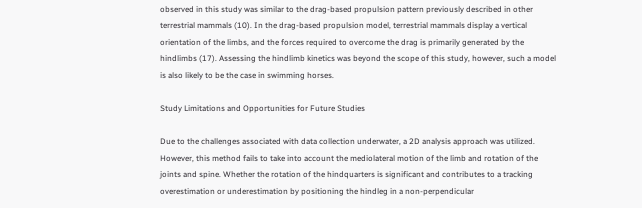observed in this study was similar to the drag-based propulsion pattern previously described in other terrestrial mammals (10). In the drag-based propulsion model, terrestrial mammals display a vertical orientation of the limbs, and the forces required to overcome the drag is primarily generated by the hindlimbs (17). Assessing the hindlimb kinetics was beyond the scope of this study, however, such a model is also likely to be the case in swimming horses.

Study Limitations and Opportunities for Future Studies

Due to the challenges associated with data collection underwater, a 2D analysis approach was utilized. However, this method fails to take into account the mediolateral motion of the limb and rotation of the joints and spine. Whether the rotation of the hindquarters is significant and contributes to a tracking overestimation or underestimation by positioning the hindleg in a non-perpendicular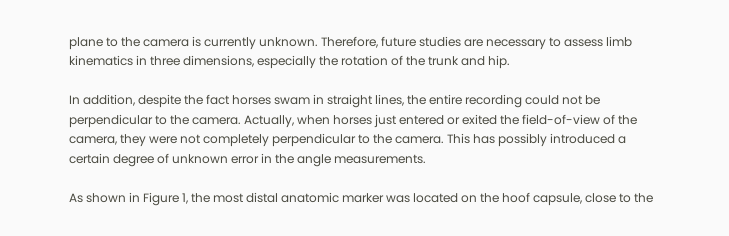plane to the camera is currently unknown. Therefore, future studies are necessary to assess limb kinematics in three dimensions, especially the rotation of the trunk and hip.

In addition, despite the fact horses swam in straight lines, the entire recording could not be perpendicular to the camera. Actually, when horses just entered or exited the field-of-view of the camera, they were not completely perpendicular to the camera. This has possibly introduced a certain degree of unknown error in the angle measurements.

As shown in Figure 1, the most distal anatomic marker was located on the hoof capsule, close to the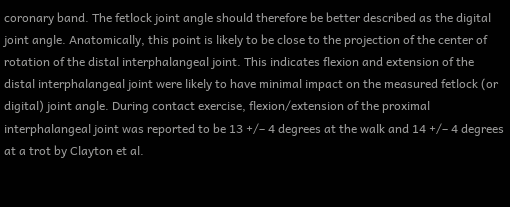coronary band. The fetlock joint angle should therefore be better described as the digital joint angle. Anatomically, this point is likely to be close to the projection of the center of rotation of the distal interphalangeal joint. This indicates flexion and extension of the distal interphalangeal joint were likely to have minimal impact on the measured fetlock (or digital) joint angle. During contact exercise, flexion/extension of the proximal interphalangeal joint was reported to be 13 +/– 4 degrees at the walk and 14 +/– 4 degrees at a trot by Clayton et al.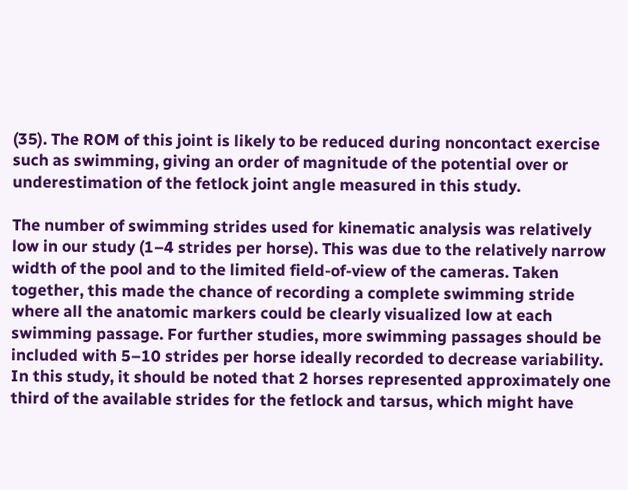(35). The ROM of this joint is likely to be reduced during noncontact exercise such as swimming, giving an order of magnitude of the potential over or underestimation of the fetlock joint angle measured in this study.

The number of swimming strides used for kinematic analysis was relatively low in our study (1–4 strides per horse). This was due to the relatively narrow width of the pool and to the limited field-of-view of the cameras. Taken together, this made the chance of recording a complete swimming stride where all the anatomic markers could be clearly visualized low at each swimming passage. For further studies, more swimming passages should be included with 5–10 strides per horse ideally recorded to decrease variability. In this study, it should be noted that 2 horses represented approximately one third of the available strides for the fetlock and tarsus, which might have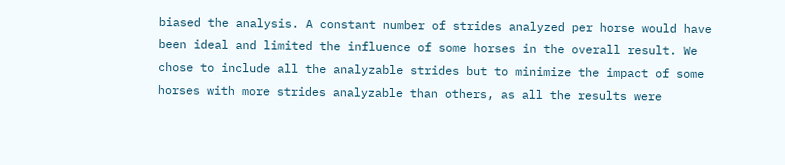biased the analysis. A constant number of strides analyzed per horse would have been ideal and limited the influence of some horses in the overall result. We chose to include all the analyzable strides but to minimize the impact of some horses with more strides analyzable than others, as all the results were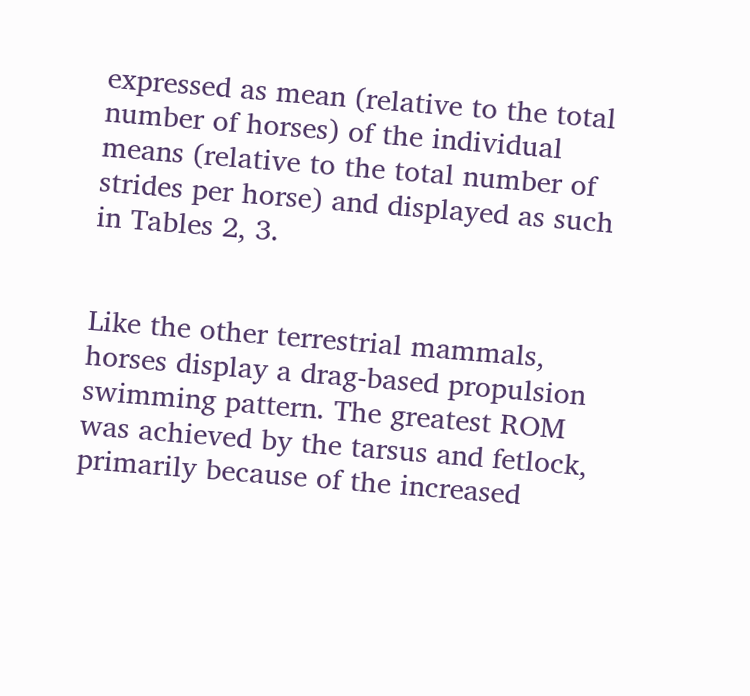expressed as mean (relative to the total number of horses) of the individual means (relative to the total number of strides per horse) and displayed as such in Tables 2, 3.


Like the other terrestrial mammals, horses display a drag-based propulsion swimming pattern. The greatest ROM was achieved by the tarsus and fetlock, primarily because of the increased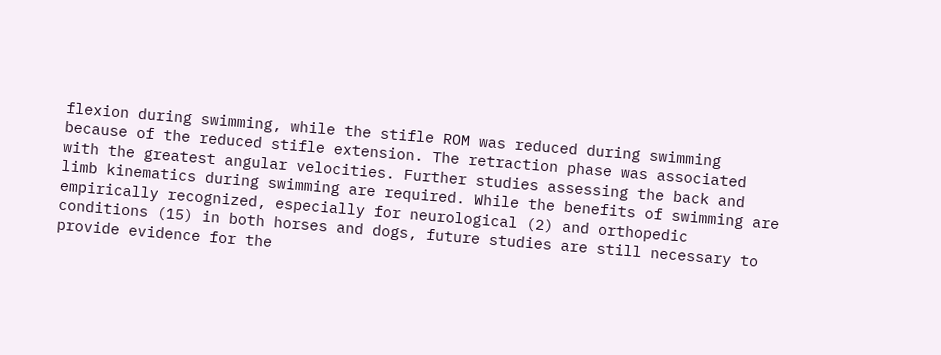flexion during swimming, while the stifle ROM was reduced during swimming because of the reduced stifle extension. The retraction phase was associated with the greatest angular velocities. Further studies assessing the back and limb kinematics during swimming are required. While the benefits of swimming are empirically recognized, especially for neurological (2) and orthopedic conditions (15) in both horses and dogs, future studies are still necessary to provide evidence for the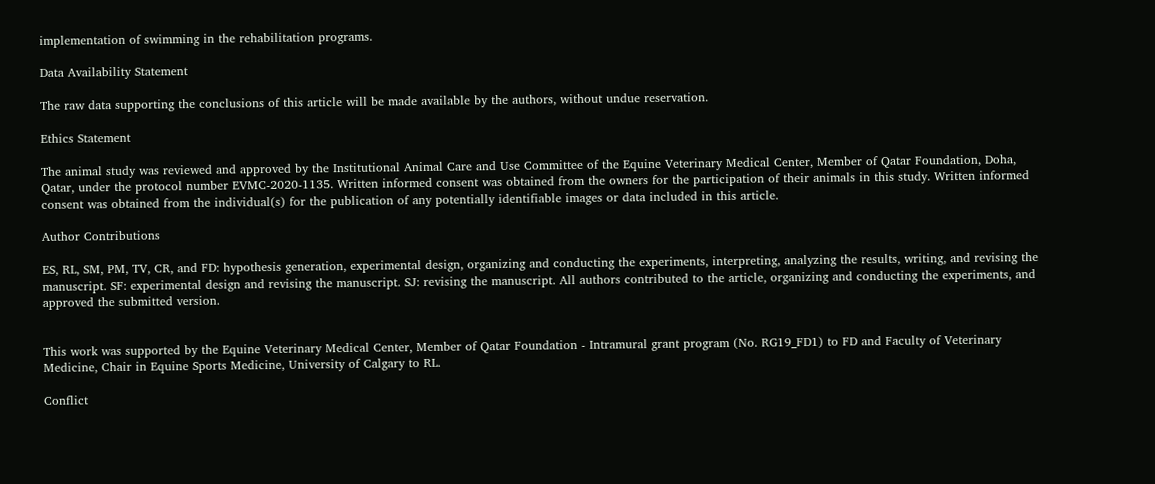implementation of swimming in the rehabilitation programs.

Data Availability Statement

The raw data supporting the conclusions of this article will be made available by the authors, without undue reservation.

Ethics Statement

The animal study was reviewed and approved by the Institutional Animal Care and Use Committee of the Equine Veterinary Medical Center, Member of Qatar Foundation, Doha, Qatar, under the protocol number EVMC-2020-1135. Written informed consent was obtained from the owners for the participation of their animals in this study. Written informed consent was obtained from the individual(s) for the publication of any potentially identifiable images or data included in this article.

Author Contributions

ES, RL, SM, PM, TV, CR, and FD: hypothesis generation, experimental design, organizing and conducting the experiments, interpreting, analyzing the results, writing, and revising the manuscript. SF: experimental design and revising the manuscript. SJ: revising the manuscript. All authors contributed to the article, organizing and conducting the experiments, and approved the submitted version.


This work was supported by the Equine Veterinary Medical Center, Member of Qatar Foundation - Intramural grant program (No. RG19_FD1) to FD and Faculty of Veterinary Medicine, Chair in Equine Sports Medicine, University of Calgary to RL.

Conflict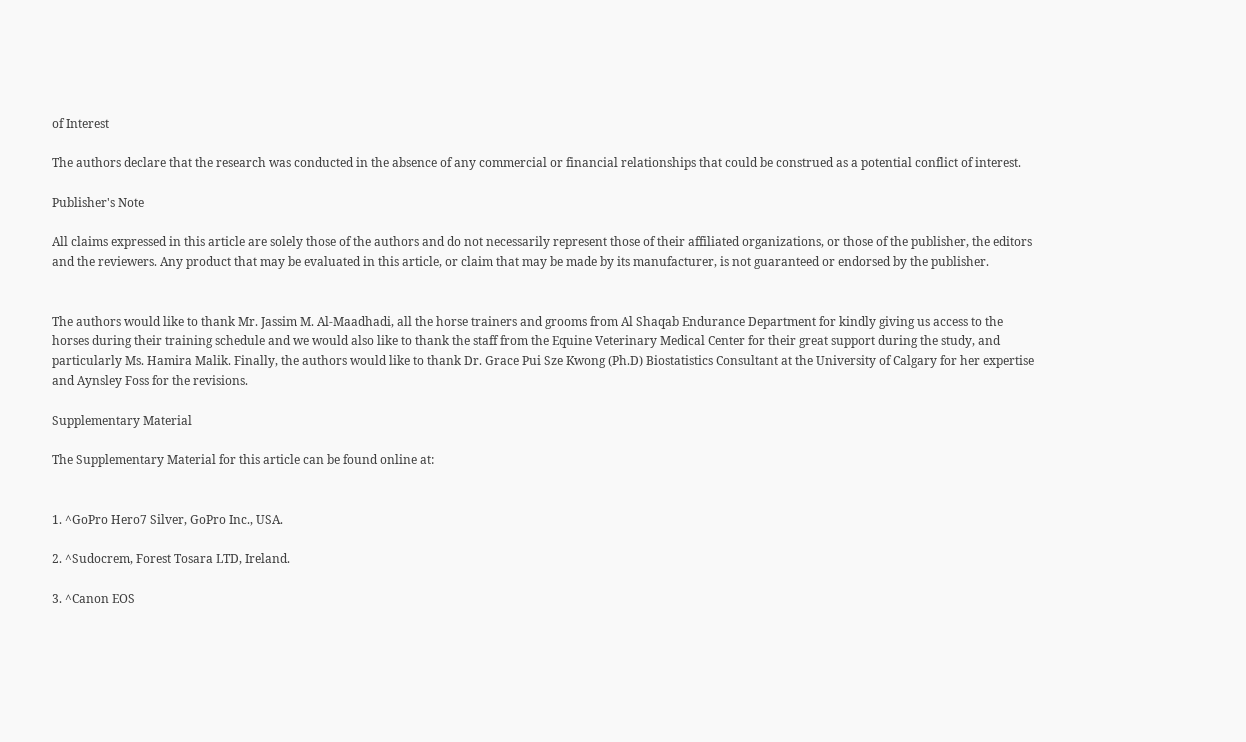of Interest

The authors declare that the research was conducted in the absence of any commercial or financial relationships that could be construed as a potential conflict of interest.

Publisher's Note

All claims expressed in this article are solely those of the authors and do not necessarily represent those of their affiliated organizations, or those of the publisher, the editors and the reviewers. Any product that may be evaluated in this article, or claim that may be made by its manufacturer, is not guaranteed or endorsed by the publisher.


The authors would like to thank Mr. Jassim M. Al-Maadhadi, all the horse trainers and grooms from Al Shaqab Endurance Department for kindly giving us access to the horses during their training schedule and we would also like to thank the staff from the Equine Veterinary Medical Center for their great support during the study, and particularly Ms. Hamira Malik. Finally, the authors would like to thank Dr. Grace Pui Sze Kwong (Ph.D) Biostatistics Consultant at the University of Calgary for her expertise and Aynsley Foss for the revisions.

Supplementary Material

The Supplementary Material for this article can be found online at:


1. ^GoPro Hero7 Silver, GoPro Inc., USA.

2. ^Sudocrem, Forest Tosara LTD, Ireland.

3. ^Canon EOS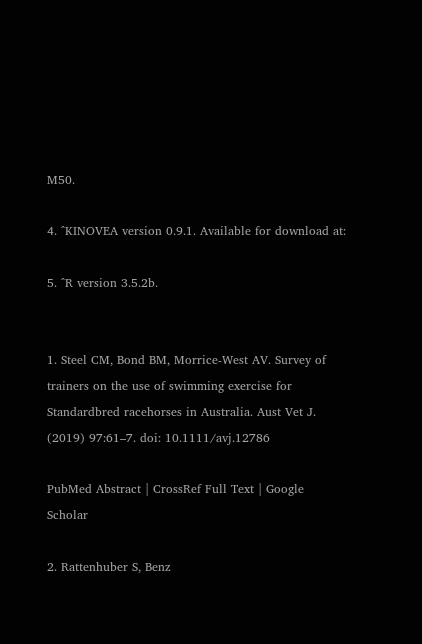M50.

4. ^KINOVEA version 0.9.1. Available for download at:

5. ^R version 3.5.2b.


1. Steel CM, Bond BM, Morrice-West AV. Survey of trainers on the use of swimming exercise for Standardbred racehorses in Australia. Aust Vet J. (2019) 97:61–7. doi: 10.1111/avj.12786

PubMed Abstract | CrossRef Full Text | Google Scholar

2. Rattenhuber S, Benz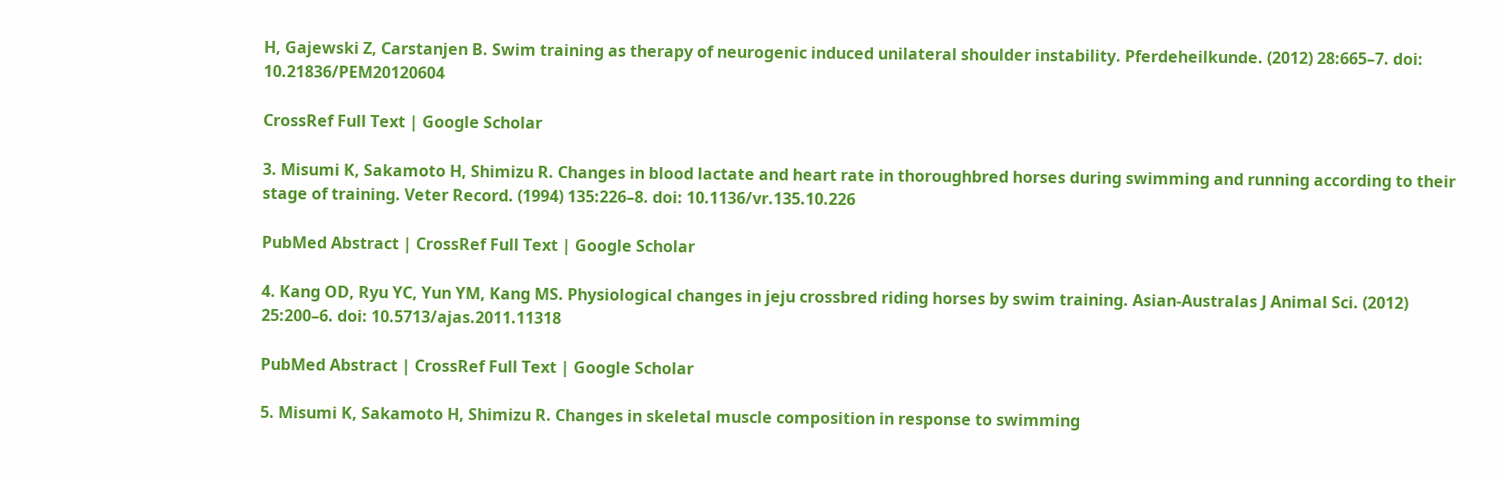H, Gajewski Z, Carstanjen B. Swim training as therapy of neurogenic induced unilateral shoulder instability. Pferdeheilkunde. (2012) 28:665–7. doi: 10.21836/PEM20120604

CrossRef Full Text | Google Scholar

3. Misumi K, Sakamoto H, Shimizu R. Changes in blood lactate and heart rate in thoroughbred horses during swimming and running according to their stage of training. Veter Record. (1994) 135:226–8. doi: 10.1136/vr.135.10.226

PubMed Abstract | CrossRef Full Text | Google Scholar

4. Kang OD, Ryu YC, Yun YM, Kang MS. Physiological changes in jeju crossbred riding horses by swim training. Asian-Australas J Animal Sci. (2012) 25:200–6. doi: 10.5713/ajas.2011.11318

PubMed Abstract | CrossRef Full Text | Google Scholar

5. Misumi K, Sakamoto H, Shimizu R. Changes in skeletal muscle composition in response to swimming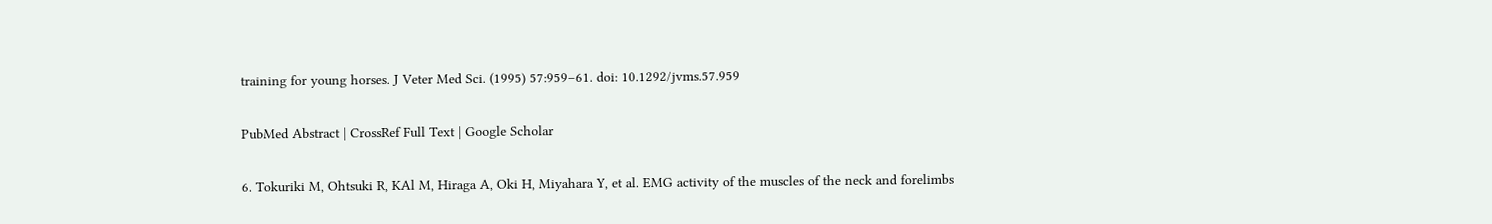training for young horses. J Veter Med Sci. (1995) 57:959–61. doi: 10.1292/jvms.57.959

PubMed Abstract | CrossRef Full Text | Google Scholar

6. Tokuriki M, Ohtsuki R, KAl M, Hiraga A, Oki H, Miyahara Y, et al. EMG activity of the muscles of the neck and forelimbs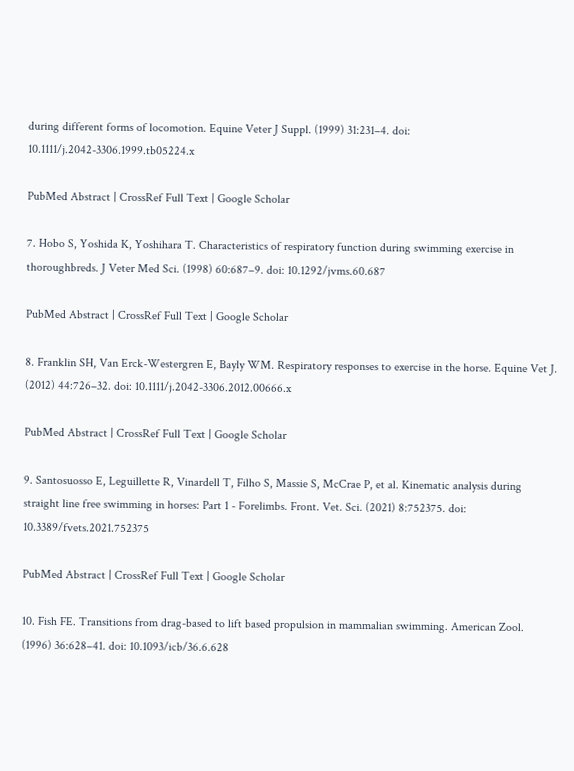during different forms of locomotion. Equine Veter J Suppl. (1999) 31:231–4. doi: 10.1111/j.2042-3306.1999.tb05224.x

PubMed Abstract | CrossRef Full Text | Google Scholar

7. Hobo S, Yoshida K, Yoshihara T. Characteristics of respiratory function during swimming exercise in thoroughbreds. J Veter Med Sci. (1998) 60:687–9. doi: 10.1292/jvms.60.687

PubMed Abstract | CrossRef Full Text | Google Scholar

8. Franklin SH, Van Erck-Westergren E, Bayly WM. Respiratory responses to exercise in the horse. Equine Vet J. (2012) 44:726–32. doi: 10.1111/j.2042-3306.2012.00666.x

PubMed Abstract | CrossRef Full Text | Google Scholar

9. Santosuosso E, Leguillette R, Vinardell T, Filho S, Massie S, McCrae P, et al. Kinematic analysis during straight line free swimming in horses: Part 1 - Forelimbs. Front. Vet. Sci. (2021) 8:752375. doi: 10.3389/fvets.2021.752375

PubMed Abstract | CrossRef Full Text | Google Scholar

10. Fish FE. Transitions from drag-based to lift based propulsion in mammalian swimming. American Zool. (1996) 36:628–41. doi: 10.1093/icb/36.6.628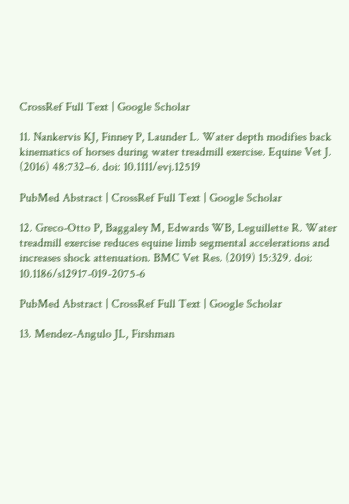CrossRef Full Text | Google Scholar

11. Nankervis KJ, Finney P, Launder L. Water depth modifies back kinematics of horses during water treadmill exercise. Equine Vet J. (2016) 48:732–6. doi: 10.1111/evj.12519

PubMed Abstract | CrossRef Full Text | Google Scholar

12. Greco-Otto P, Baggaley M, Edwards WB, Leguillette R. Water treadmill exercise reduces equine limb segmental accelerations and increases shock attenuation. BMC Vet Res. (2019) 15:329. doi: 10.1186/s12917-019-2075-6

PubMed Abstract | CrossRef Full Text | Google Scholar

13. Mendez-Angulo JL, Firshman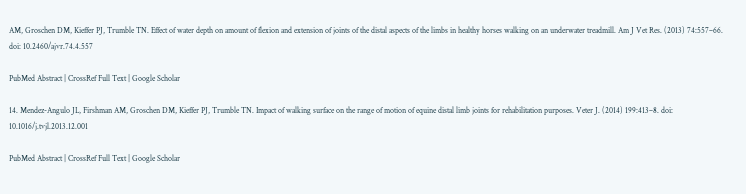AM, Groschen DM, Kieffer PJ, Trumble TN. Effect of water depth on amount of flexion and extension of joints of the distal aspects of the limbs in healthy horses walking on an underwater treadmill. Am J Vet Res. (2013) 74:557–66. doi: 10.2460/ajvr.74.4.557

PubMed Abstract | CrossRef Full Text | Google Scholar

14. Mendez-Angulo JL, Firshman AM, Groschen DM, Kieffer PJ, Trumble TN. Impact of walking surface on the range of motion of equine distal limb joints for rehabilitation purposes. Veter J. (2014) 199:413–8. doi: 10.1016/j.tvjl.2013.12.001

PubMed Abstract | CrossRef Full Text | Google Scholar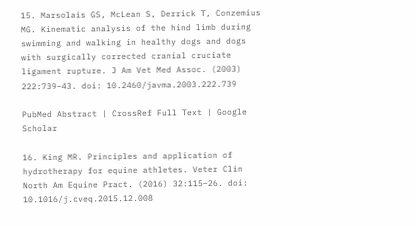15. Marsolais GS, McLean S, Derrick T, Conzemius MG. Kinematic analysis of the hind limb during swimming and walking in healthy dogs and dogs with surgically corrected cranial cruciate ligament rupture. J Am Vet Med Assoc. (2003) 222:739–43. doi: 10.2460/javma.2003.222.739

PubMed Abstract | CrossRef Full Text | Google Scholar

16. King MR. Principles and application of hydrotherapy for equine athletes. Veter Clin North Am Equine Pract. (2016) 32:115–26. doi: 10.1016/j.cveq.2015.12.008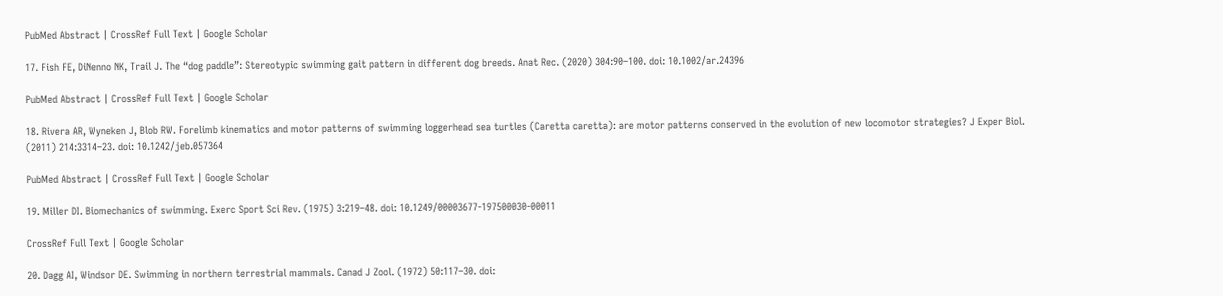PubMed Abstract | CrossRef Full Text | Google Scholar

17. Fish FE, DiNenno NK, Trail J. The “dog paddle”: Stereotypic swimming gait pattern in different dog breeds. Anat Rec. (2020) 304:90–100. doi: 10.1002/ar.24396

PubMed Abstract | CrossRef Full Text | Google Scholar

18. Rivera AR, Wyneken J, Blob RW. Forelimb kinematics and motor patterns of swimming loggerhead sea turtles (Caretta caretta): are motor patterns conserved in the evolution of new locomotor strategies? J Exper Biol. (2011) 214:3314–23. doi: 10.1242/jeb.057364

PubMed Abstract | CrossRef Full Text | Google Scholar

19. Miller DI. Biomechanics of swimming. Exerc Sport Sci Rev. (1975) 3:219–48. doi: 10.1249/00003677-197500030-00011

CrossRef Full Text | Google Scholar

20. Dagg AI, Windsor DE. Swimming in northern terrestrial mammals. Canad J Zool. (1972) 50:117–30. doi: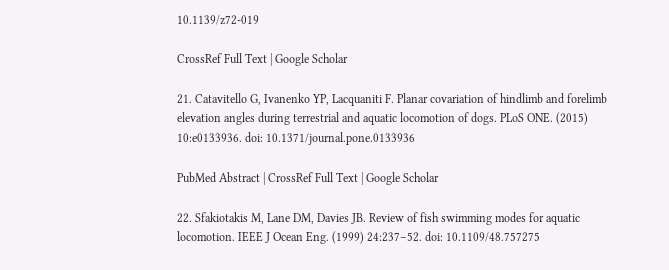10.1139/z72-019

CrossRef Full Text | Google Scholar

21. Catavitello G, Ivanenko YP, Lacquaniti F. Planar covariation of hindlimb and forelimb elevation angles during terrestrial and aquatic locomotion of dogs. PLoS ONE. (2015) 10:e0133936. doi: 10.1371/journal.pone.0133936

PubMed Abstract | CrossRef Full Text | Google Scholar

22. Sfakiotakis M, Lane DM, Davies JB. Review of fish swimming modes for aquatic locomotion. IEEE J Ocean Eng. (1999) 24:237–52. doi: 10.1109/48.757275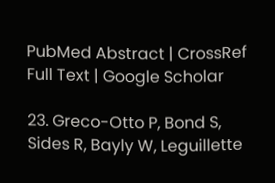PubMed Abstract | CrossRef Full Text | Google Scholar

23. Greco-Otto P, Bond S, Sides R, Bayly W, Leguillette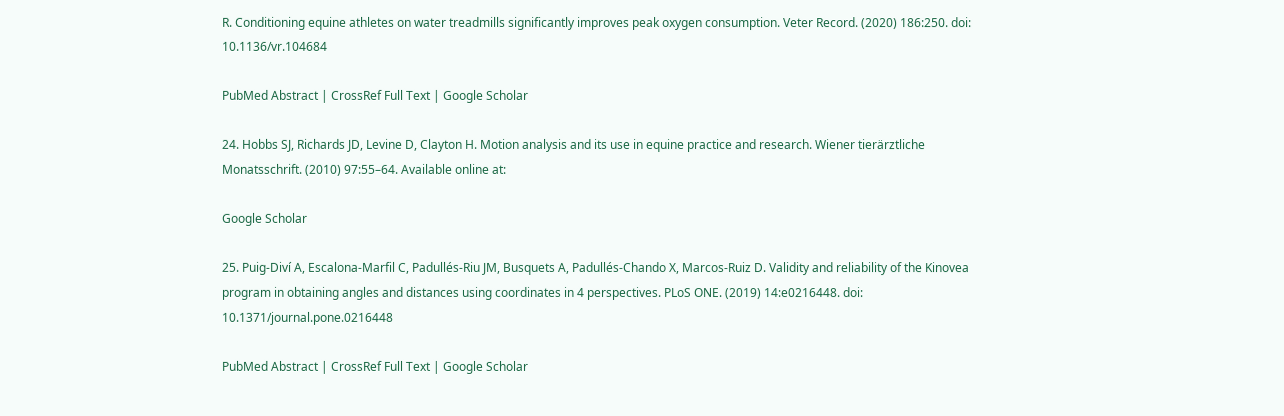R. Conditioning equine athletes on water treadmills significantly improves peak oxygen consumption. Veter Record. (2020) 186:250. doi: 10.1136/vr.104684

PubMed Abstract | CrossRef Full Text | Google Scholar

24. Hobbs SJ, Richards JD, Levine D, Clayton H. Motion analysis and its use in equine practice and research. Wiener tierärztliche Monatsschrift. (2010) 97:55–64. Available online at:

Google Scholar

25. Puig-Diví A, Escalona-Marfil C, Padullés-Riu JM, Busquets A, Padullés-Chando X, Marcos-Ruiz D. Validity and reliability of the Kinovea program in obtaining angles and distances using coordinates in 4 perspectives. PLoS ONE. (2019) 14:e0216448. doi: 10.1371/journal.pone.0216448

PubMed Abstract | CrossRef Full Text | Google Scholar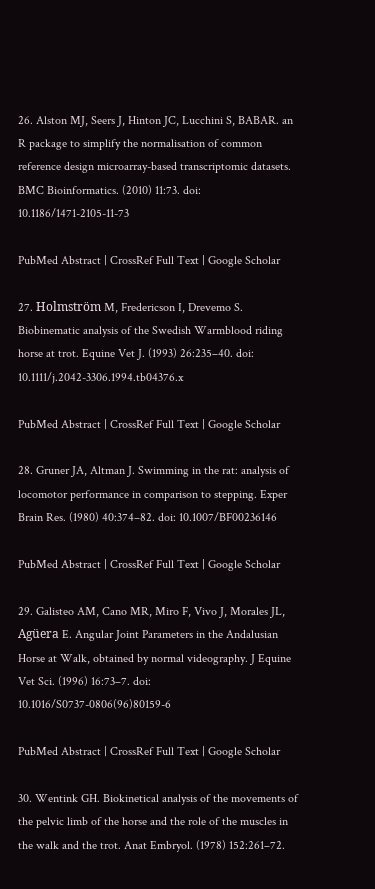26. Alston MJ, Seers J, Hinton JC, Lucchini S, BABAR. an R package to simplify the normalisation of common reference design microarray-based transcriptomic datasets. BMC Bioinformatics. (2010) 11:73. doi: 10.1186/1471-2105-11-73

PubMed Abstract | CrossRef Full Text | Google Scholar

27. Holmström M, Fredericson I, Drevemo S. Biobinematic analysis of the Swedish Warmblood riding horse at trot. Equine Vet J. (1993) 26:235–40. doi: 10.1111/j.2042-3306.1994.tb04376.x

PubMed Abstract | CrossRef Full Text | Google Scholar

28. Gruner JA, Altman J. Swimming in the rat: analysis of locomotor performance in comparison to stepping. Exper Brain Res. (1980) 40:374–82. doi: 10.1007/BF00236146

PubMed Abstract | CrossRef Full Text | Google Scholar

29. Galisteo AM, Cano MR, Miro F, Vivo J, Morales JL, Agüera E. Angular Joint Parameters in the Andalusian Horse at Walk, obtained by normal videography. J Equine Vet Sci. (1996) 16:73–7. doi: 10.1016/S0737-0806(96)80159-6

PubMed Abstract | CrossRef Full Text | Google Scholar

30. Wentink GH. Biokinetical analysis of the movements of the pelvic limb of the horse and the role of the muscles in the walk and the trot. Anat Embryol. (1978) 152:261–72.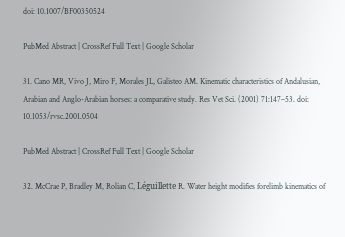doi: 10.1007/BF00350524

PubMed Abstract | CrossRef Full Text | Google Scholar

31. Cano MR, Vivo J, Miro F, Morales JL, Galisteo AM. Kinematic characteristics of Andalusian, Arabian and Anglo-Arabian horses: a comparative study. Res Vet Sci. (2001) 71:147–53. doi: 10.1053/rvsc.2001.0504

PubMed Abstract | CrossRef Full Text | Google Scholar

32. McCrae P, Bradley M, Rolian C, Léguillette R. Water height modifies forelimb kinematics of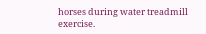horses during water treadmill exercise.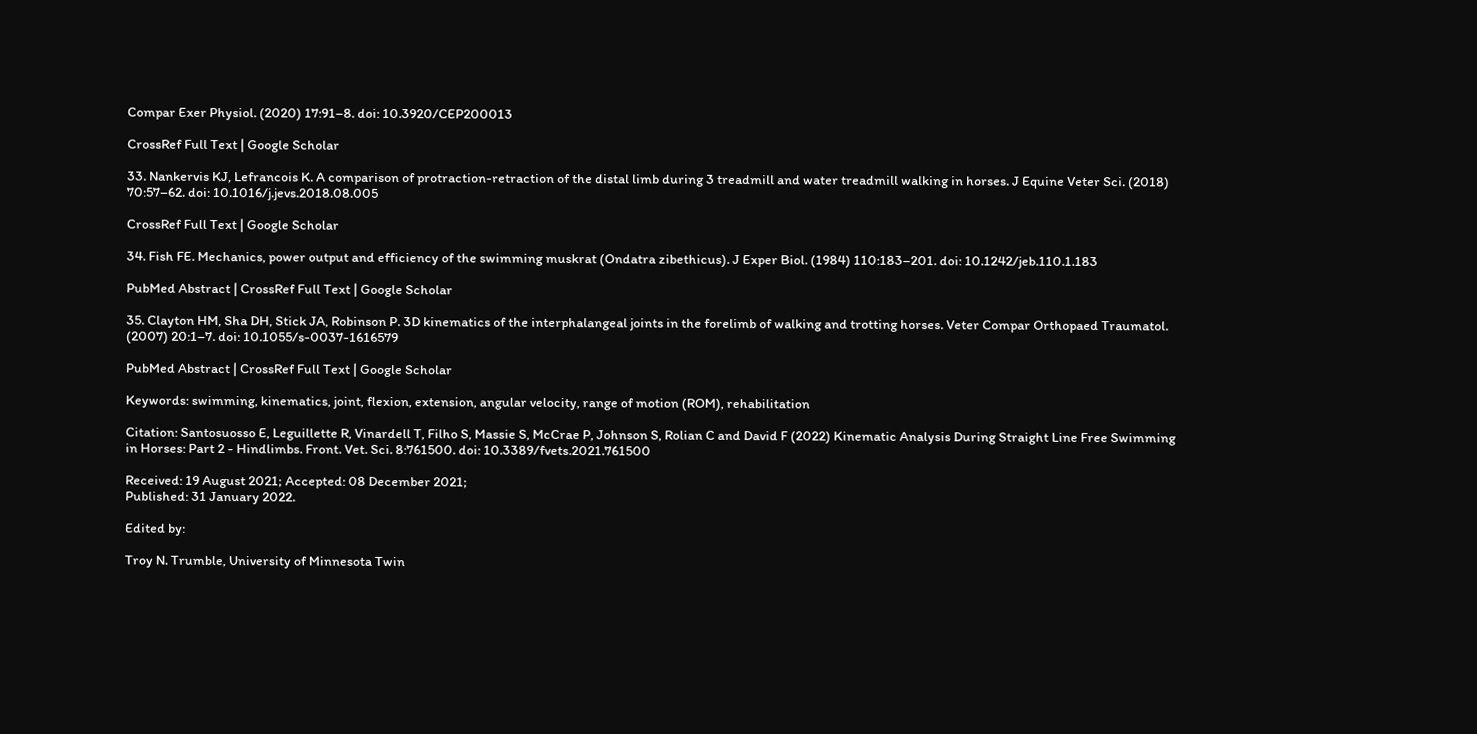Compar Exer Physiol. (2020) 17:91–8. doi: 10.3920/CEP200013

CrossRef Full Text | Google Scholar

33. Nankervis KJ, Lefrancois K. A comparison of protraction-retraction of the distal limb during 3 treadmill and water treadmill walking in horses. J Equine Veter Sci. (2018) 70:57–62. doi: 10.1016/j.jevs.2018.08.005

CrossRef Full Text | Google Scholar

34. Fish FE. Mechanics, power output and efficiency of the swimming muskrat (Ondatra zibethicus). J Exper Biol. (1984) 110:183–201. doi: 10.1242/jeb.110.1.183

PubMed Abstract | CrossRef Full Text | Google Scholar

35. Clayton HM, Sha DH, Stick JA, Robinson P. 3D kinematics of the interphalangeal joints in the forelimb of walking and trotting horses. Veter Compar Orthopaed Traumatol. (2007) 20:1–7. doi: 10.1055/s-0037-1616579

PubMed Abstract | CrossRef Full Text | Google Scholar

Keywords: swimming, kinematics, joint, flexion, extension, angular velocity, range of motion (ROM), rehabilitation

Citation: Santosuosso E, Leguillette R, Vinardell T, Filho S, Massie S, McCrae P, Johnson S, Rolian C and David F (2022) Kinematic Analysis During Straight Line Free Swimming in Horses: Part 2 - Hindlimbs. Front. Vet. Sci. 8:761500. doi: 10.3389/fvets.2021.761500

Received: 19 August 2021; Accepted: 08 December 2021;
Published: 31 January 2022.

Edited by:

Troy N. Trumble, University of Minnesota Twin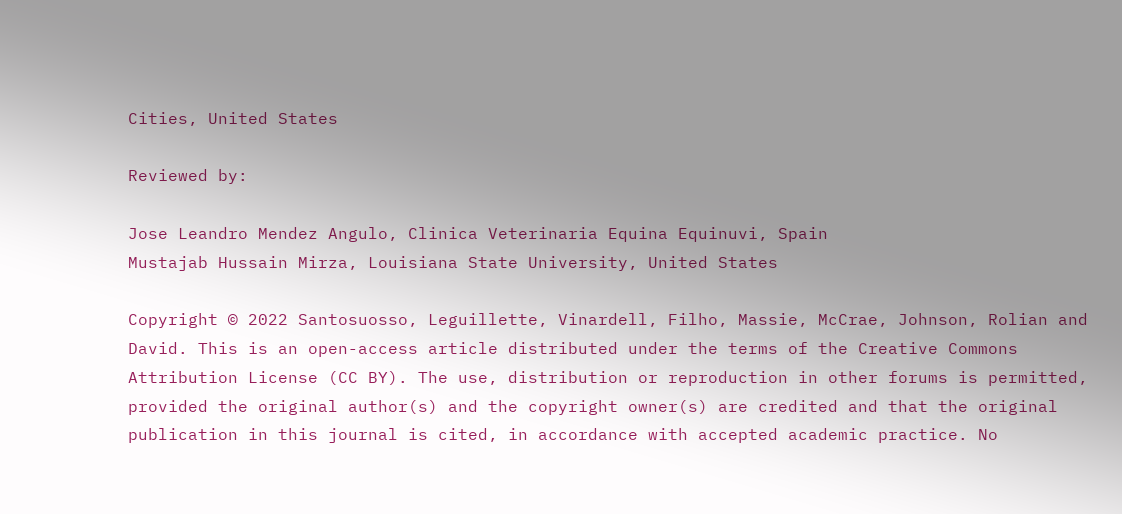Cities, United States

Reviewed by:

Jose Leandro Mendez Angulo, Clinica Veterinaria Equina Equinuvi, Spain
Mustajab Hussain Mirza, Louisiana State University, United States

Copyright © 2022 Santosuosso, Leguillette, Vinardell, Filho, Massie, McCrae, Johnson, Rolian and David. This is an open-access article distributed under the terms of the Creative Commons Attribution License (CC BY). The use, distribution or reproduction in other forums is permitted, provided the original author(s) and the copyright owner(s) are credited and that the original publication in this journal is cited, in accordance with accepted academic practice. No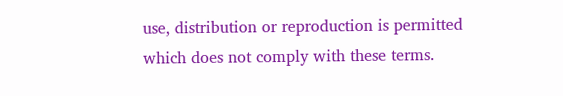use, distribution or reproduction is permitted which does not comply with these terms.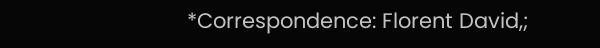*Correspondence: Florent David,;